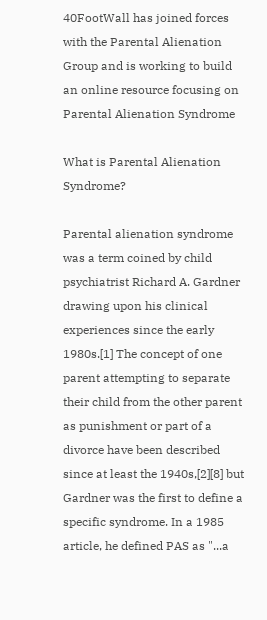40FootWall has joined forces with the Parental Alienation Group and is working to build an online resource focusing on Parental Alienation Syndrome

What is Parental Alienation Syndrome?

Parental alienation syndrome was a term coined by child psychiatrist Richard A. Gardner drawing upon his clinical experiences since the early 1980s.[1] The concept of one parent attempting to separate their child from the other parent as punishment or part of a divorce have been described since at least the 1940s,[2][8] but Gardner was the first to define a specific syndrome. In a 1985 article, he defined PAS as "...a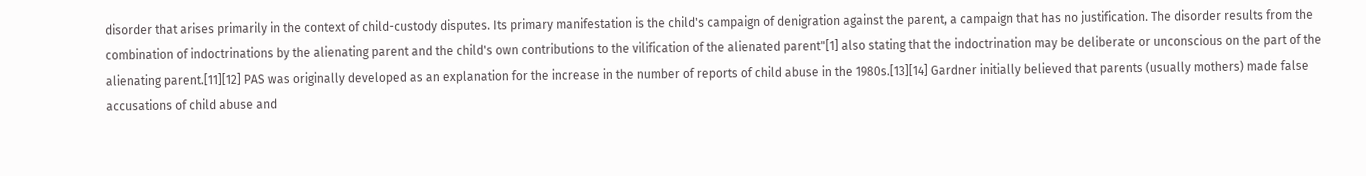disorder that arises primarily in the context of child-custody disputes. Its primary manifestation is the child's campaign of denigration against the parent, a campaign that has no justification. The disorder results from the combination of indoctrinations by the alienating parent and the child's own contributions to the vilification of the alienated parent"[1] also stating that the indoctrination may be deliberate or unconscious on the part of the alienating parent.[11][12] PAS was originally developed as an explanation for the increase in the number of reports of child abuse in the 1980s.[13][14] Gardner initially believed that parents (usually mothers) made false accusations of child abuse and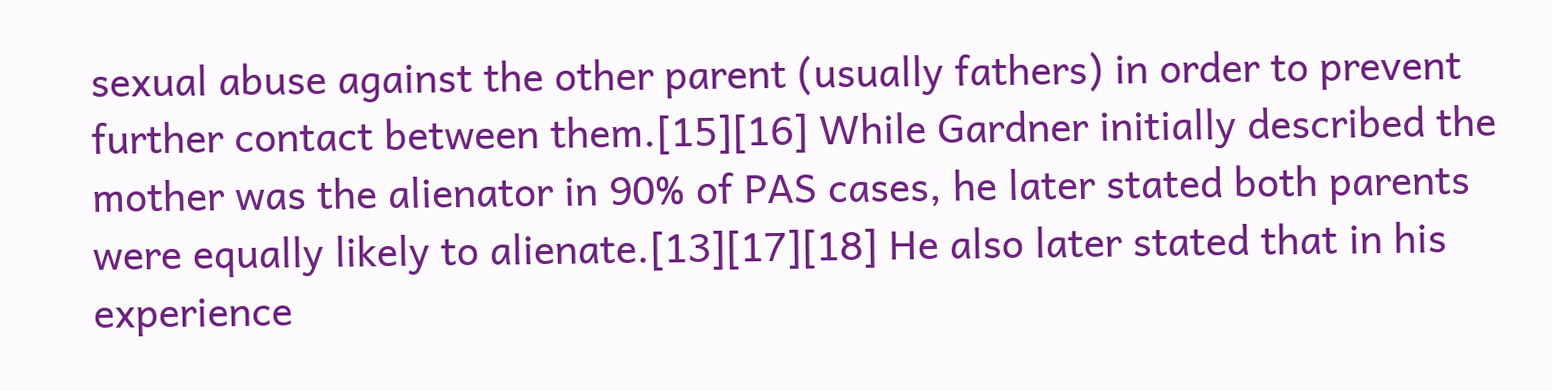sexual abuse against the other parent (usually fathers) in order to prevent further contact between them.[15][16] While Gardner initially described the mother was the alienator in 90% of PAS cases, he later stated both parents were equally likely to alienate.[13][17][18] He also later stated that in his experience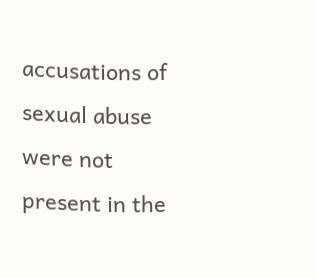accusations of sexual abuse were not present in the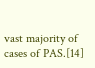vast majority of cases of PAS.[14]